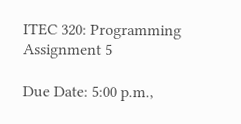ITEC 320: Programming Assignment 5

Due Date: 5:00 p.m.,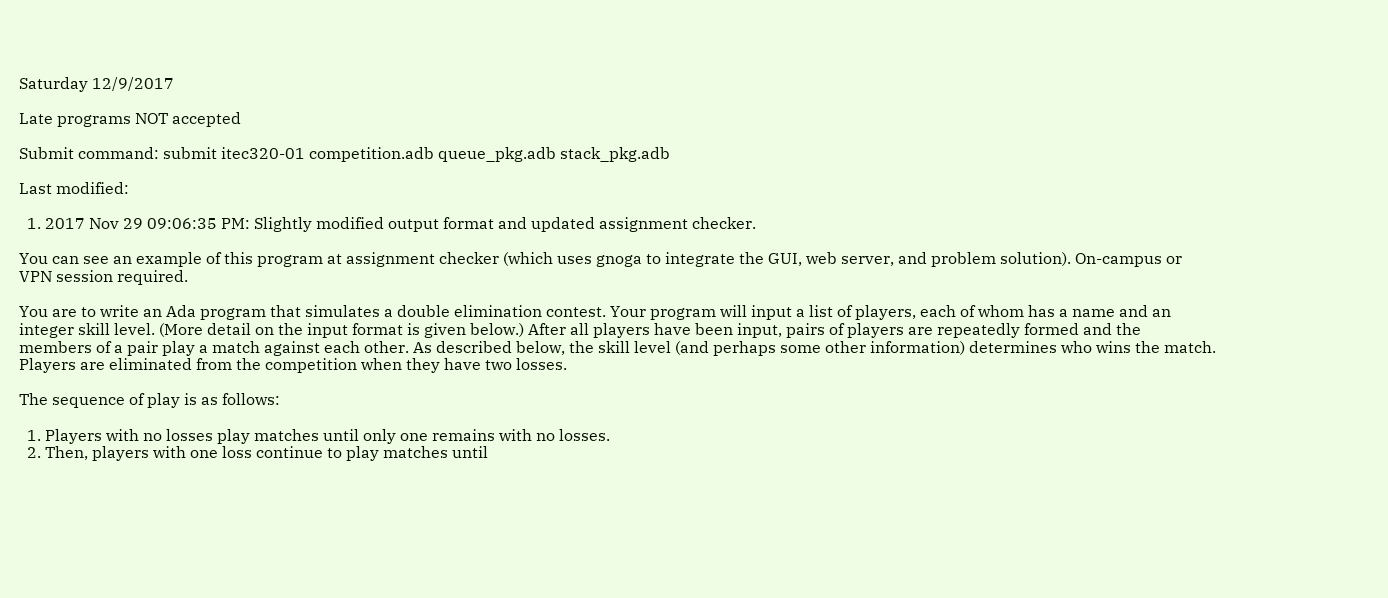Saturday 12/9/2017

Late programs NOT accepted

Submit command: submit itec320-01 competition.adb queue_pkg.adb stack_pkg.adb

Last modified:

  1. 2017 Nov 29 09:06:35 PM: Slightly modified output format and updated assignment checker.

You can see an example of this program at assignment checker (which uses gnoga to integrate the GUI, web server, and problem solution). On-campus or VPN session required.

You are to write an Ada program that simulates a double elimination contest. Your program will input a list of players, each of whom has a name and an integer skill level. (More detail on the input format is given below.) After all players have been input, pairs of players are repeatedly formed and the members of a pair play a match against each other. As described below, the skill level (and perhaps some other information) determines who wins the match. Players are eliminated from the competition when they have two losses.

The sequence of play is as follows:

  1. Players with no losses play matches until only one remains with no losses.
  2. Then, players with one loss continue to play matches until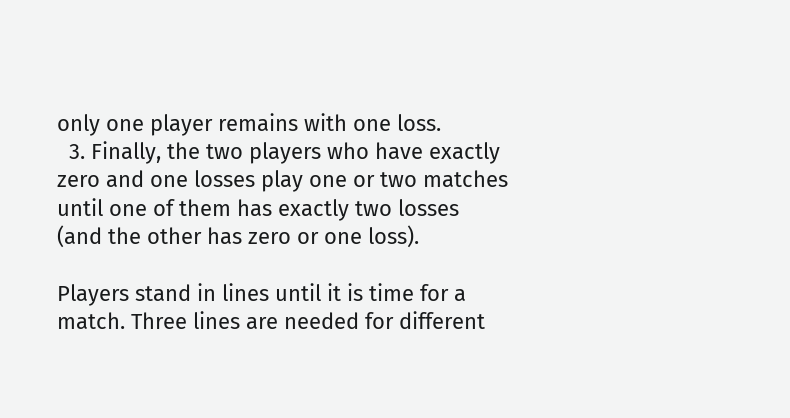only one player remains with one loss.
  3. Finally, the two players who have exactly zero and one losses play one or two matches until one of them has exactly two losses (and the other has zero or one loss).

Players stand in lines until it is time for a match. Three lines are needed for different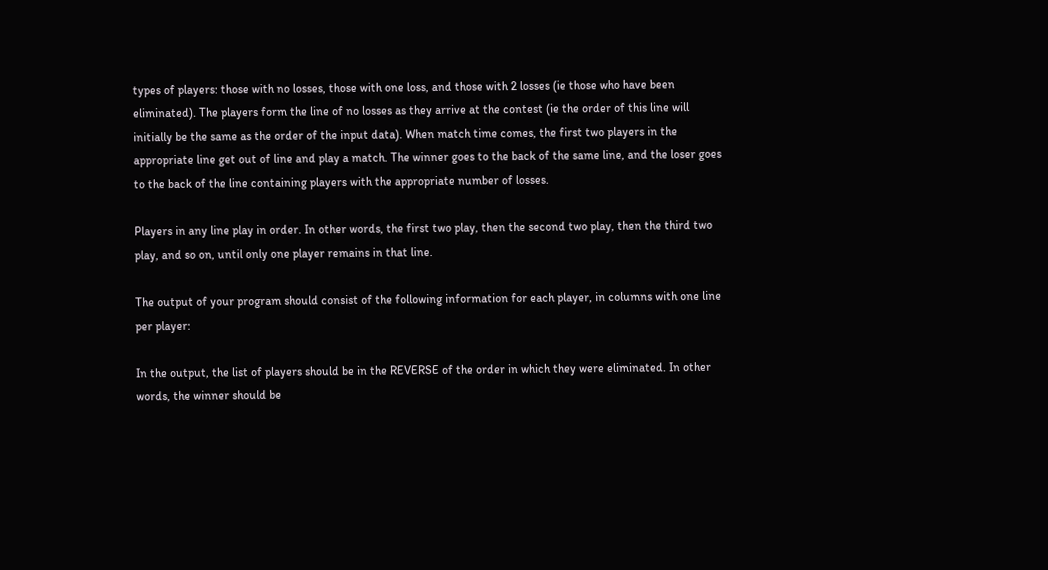types of players: those with no losses, those with one loss, and those with 2 losses (ie those who have been eliminated). The players form the line of no losses as they arrive at the contest (ie the order of this line will initially be the same as the order of the input data). When match time comes, the first two players in the appropriate line get out of line and play a match. The winner goes to the back of the same line, and the loser goes to the back of the line containing players with the appropriate number of losses.

Players in any line play in order. In other words, the first two play, then the second two play, then the third two play, and so on, until only one player remains in that line.

The output of your program should consist of the following information for each player, in columns with one line per player:

In the output, the list of players should be in the REVERSE of the order in which they were eliminated. In other words, the winner should be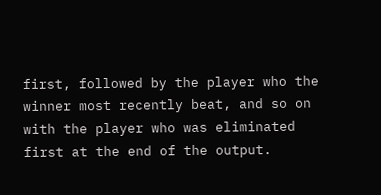first, followed by the player who the winner most recently beat, and so on with the player who was eliminated first at the end of the output.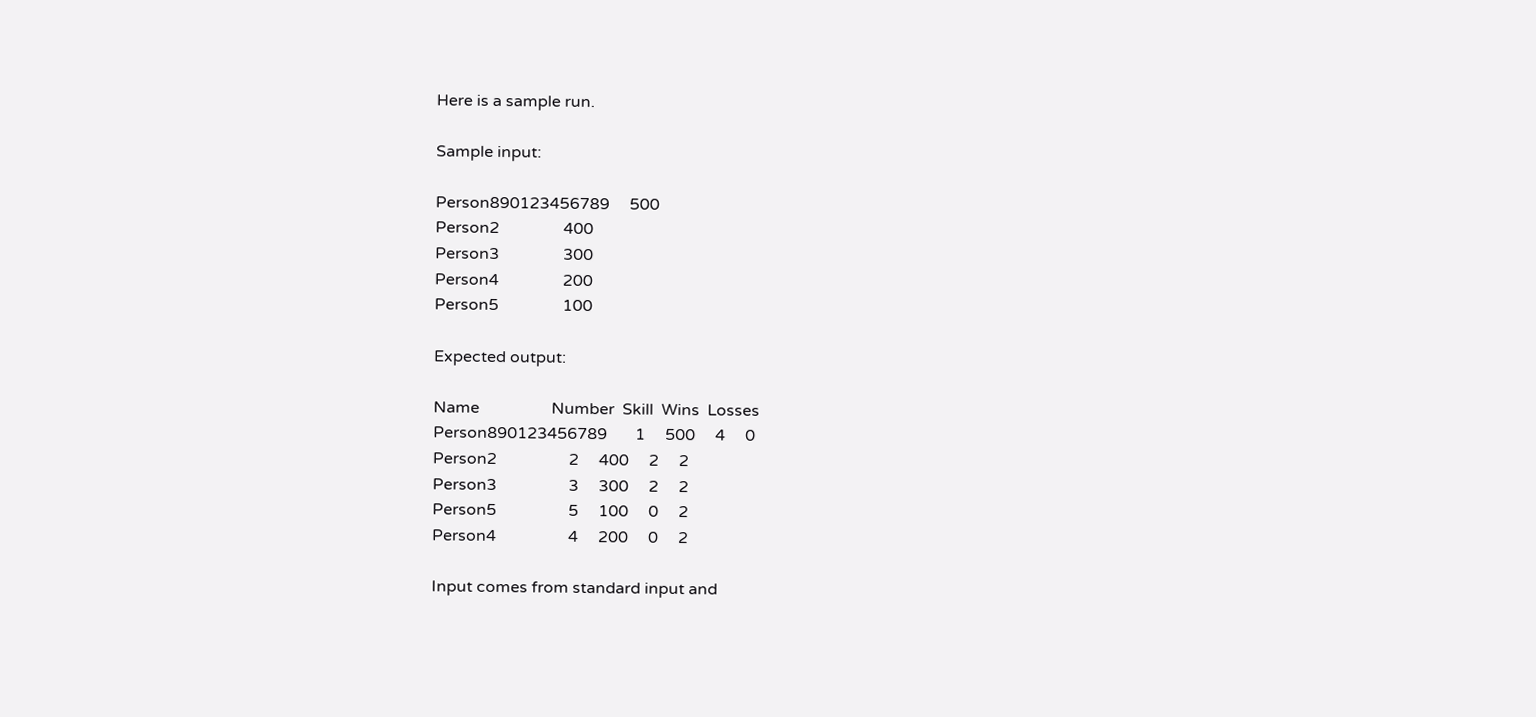Here is a sample run.

Sample input:

Person890123456789     500
Person2                400
Person3                300
Person4                200
Person5                100

Expected output:

Name                  Number  Skill  Wins  Losses
Person890123456789       1     500     4     0
Person2                  2     400     2     2
Person3                  3     300     2     2
Person5                  5     100     0     2
Person4                  4     200     0     2

Input comes from standard input and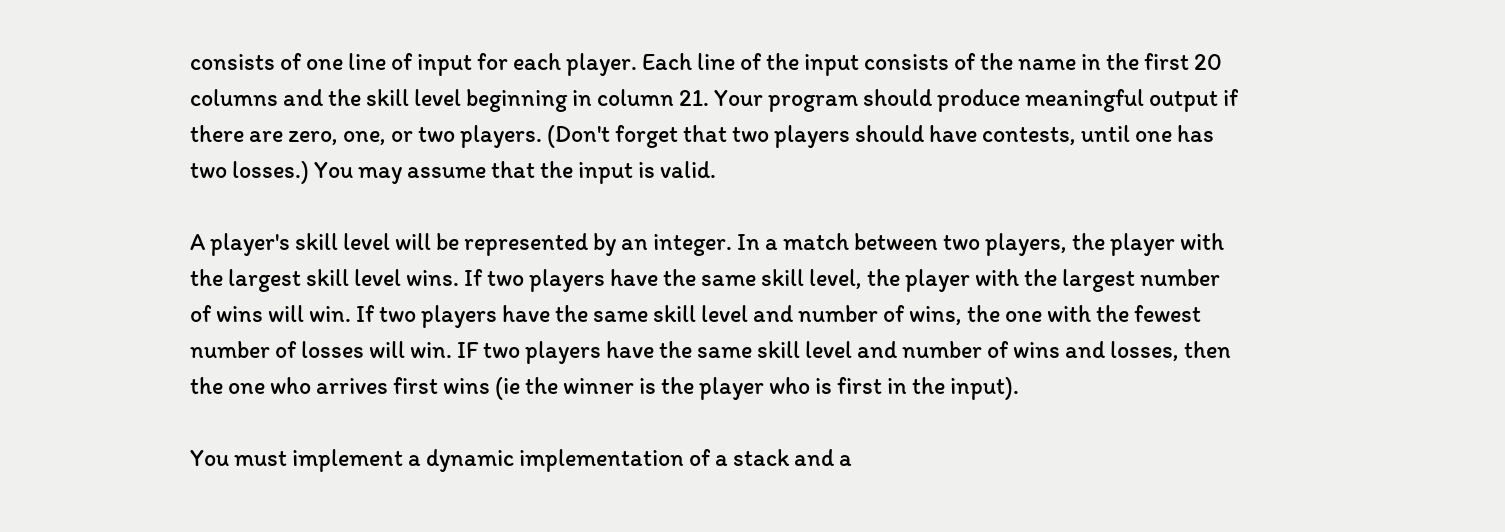consists of one line of input for each player. Each line of the input consists of the name in the first 20 columns and the skill level beginning in column 21. Your program should produce meaningful output if there are zero, one, or two players. (Don't forget that two players should have contests, until one has two losses.) You may assume that the input is valid.

A player's skill level will be represented by an integer. In a match between two players, the player with the largest skill level wins. If two players have the same skill level, the player with the largest number of wins will win. If two players have the same skill level and number of wins, the one with the fewest number of losses will win. IF two players have the same skill level and number of wins and losses, then the one who arrives first wins (ie the winner is the player who is first in the input).

You must implement a dynamic implementation of a stack and a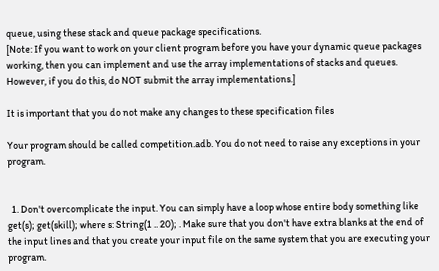queue, using these stack and queue package specifications.
[Note: If you want to work on your client program before you have your dynamic queue packages working, then you can implement and use the array implementations of stacks and queues. However, if you do this, do NOT submit the array implementations.]

It is important that you do not make any changes to these specification files

Your program should be called competition.adb. You do not need to raise any exceptions in your program.


  1. Don't overcomplicate the input. You can simply have a loop whose entire body something like get(s); get(skill); where s: String(1 .. 20); . Make sure that you don't have extra blanks at the end of the input lines and that you create your input file on the same system that you are executing your program.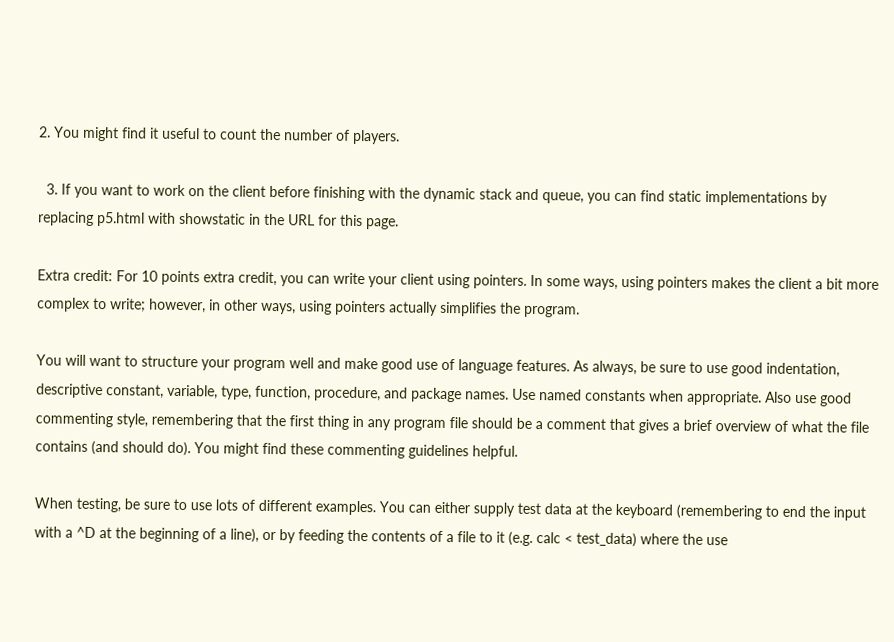2. You might find it useful to count the number of players.

  3. If you want to work on the client before finishing with the dynamic stack and queue, you can find static implementations by replacing p5.html with showstatic in the URL for this page.

Extra credit: For 10 points extra credit, you can write your client using pointers. In some ways, using pointers makes the client a bit more complex to write; however, in other ways, using pointers actually simplifies the program.

You will want to structure your program well and make good use of language features. As always, be sure to use good indentation, descriptive constant, variable, type, function, procedure, and package names. Use named constants when appropriate. Also use good commenting style, remembering that the first thing in any program file should be a comment that gives a brief overview of what the file contains (and should do). You might find these commenting guidelines helpful.

When testing, be sure to use lots of different examples. You can either supply test data at the keyboard (remembering to end the input with a ^D at the beginning of a line), or by feeding the contents of a file to it (e.g. calc < test_data) where the use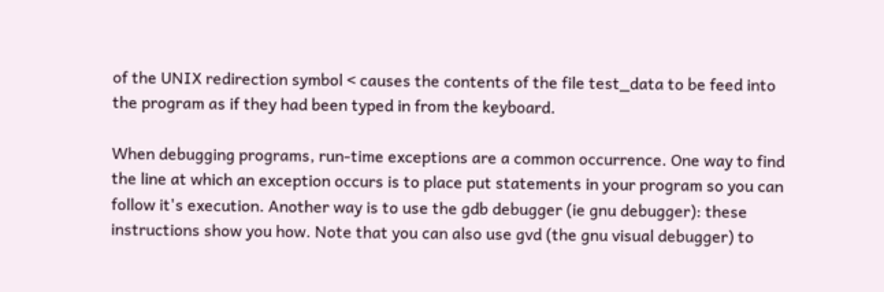of the UNIX redirection symbol < causes the contents of the file test_data to be feed into the program as if they had been typed in from the keyboard.

When debugging programs, run-time exceptions are a common occurrence. One way to find the line at which an exception occurs is to place put statements in your program so you can follow it's execution. Another way is to use the gdb debugger (ie gnu debugger): these instructions show you how. Note that you can also use gvd (the gnu visual debugger) to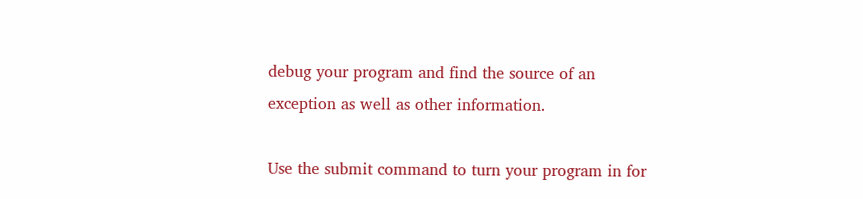debug your program and find the source of an exception as well as other information.

Use the submit command to turn your program in for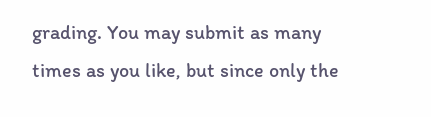grading. You may submit as many times as you like, but since only the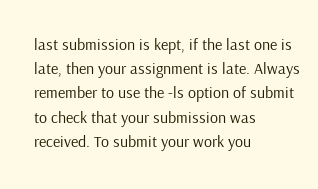last submission is kept, if the last one is late, then your assignment is late. Always remember to use the -ls option of submit to check that your submission was received. To submit your work you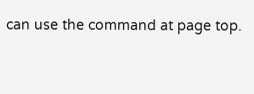can use the command at page top.